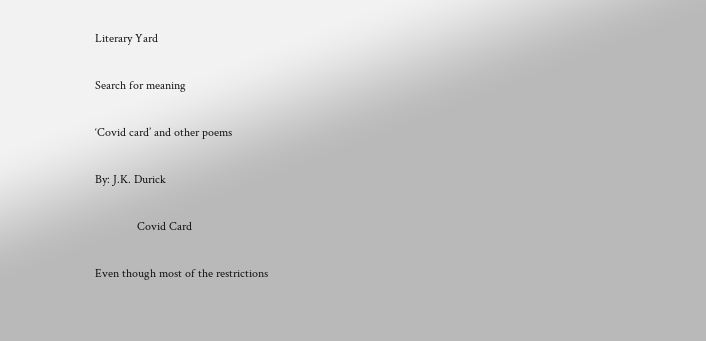Literary Yard

Search for meaning

‘Covid card’ and other poems

By: J.K. Durick

              Covid Card

Even though most of the restrictions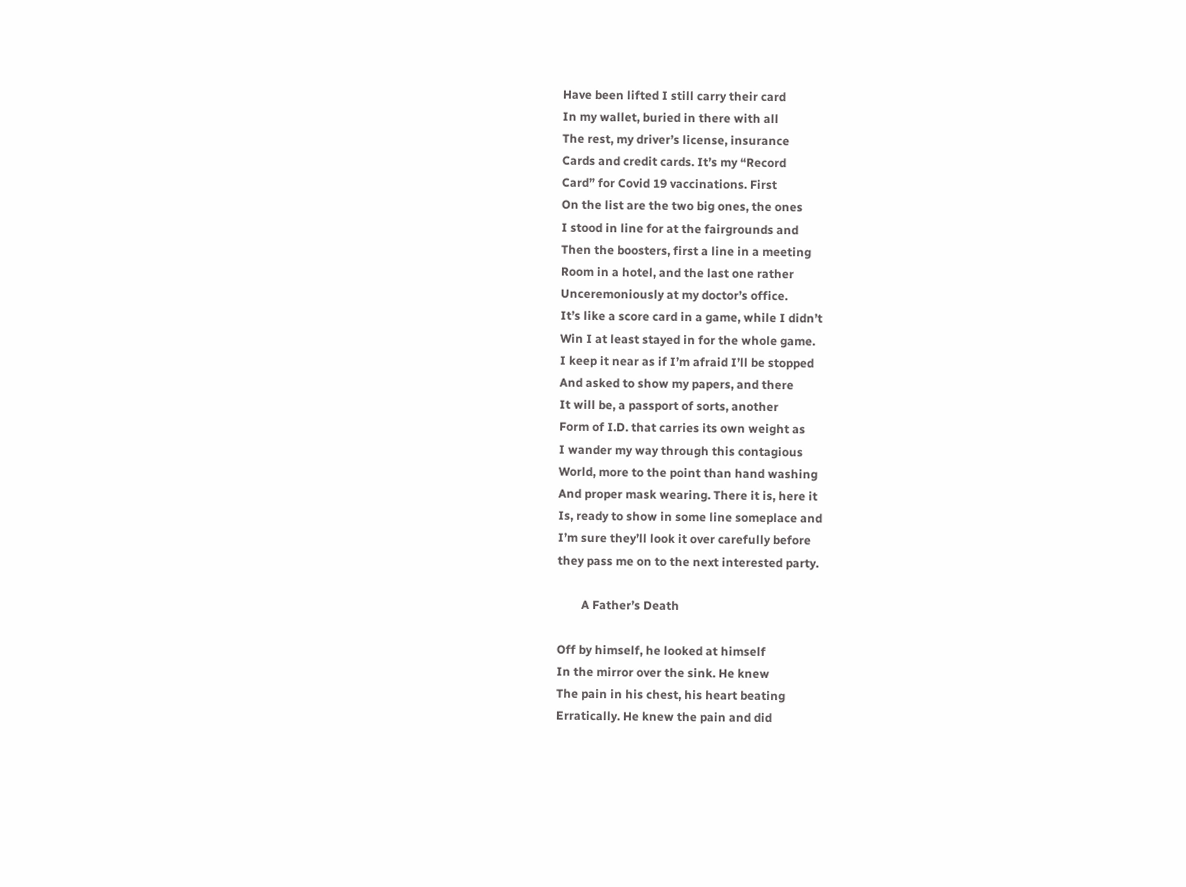Have been lifted I still carry their card
In my wallet, buried in there with all
The rest, my driver’s license, insurance
Cards and credit cards. It’s my “Record
Card” for Covid 19 vaccinations. First
On the list are the two big ones, the ones
I stood in line for at the fairgrounds and
Then the boosters, first a line in a meeting
Room in a hotel, and the last one rather
Unceremoniously at my doctor’s office.
It’s like a score card in a game, while I didn’t
Win I at least stayed in for the whole game.
I keep it near as if I’m afraid I’ll be stopped
And asked to show my papers, and there
It will be, a passport of sorts, another
Form of I.D. that carries its own weight as
I wander my way through this contagious
World, more to the point than hand washing
And proper mask wearing. There it is, here it
Is, ready to show in some line someplace and
I’m sure they’ll look it over carefully before
they pass me on to the next interested party.

        A Father’s Death

Off by himself, he looked at himself
In the mirror over the sink. He knew
The pain in his chest, his heart beating
Erratically. He knew the pain and did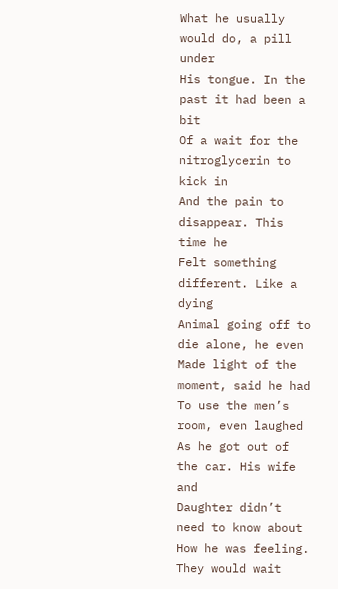What he usually would do, a pill under
His tongue. In the past it had been a bit
Of a wait for the nitroglycerin to kick in
And the pain to disappear. This time he
Felt something different. Like a dying
Animal going off to die alone, he even
Made light of the moment, said he had
To use the men’s room, even laughed
As he got out of the car. His wife and
Daughter didn’t need to know about
How he was feeling. They would wait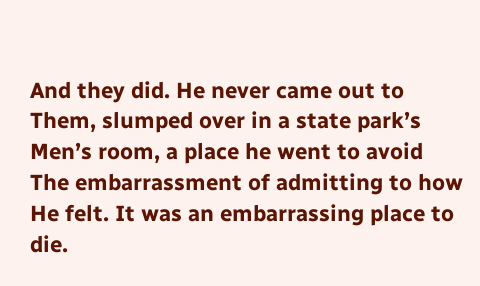And they did. He never came out to
Them, slumped over in a state park’s
Men’s room, a place he went to avoid
The embarrassment of admitting to how
He felt. It was an embarrassing place to
die.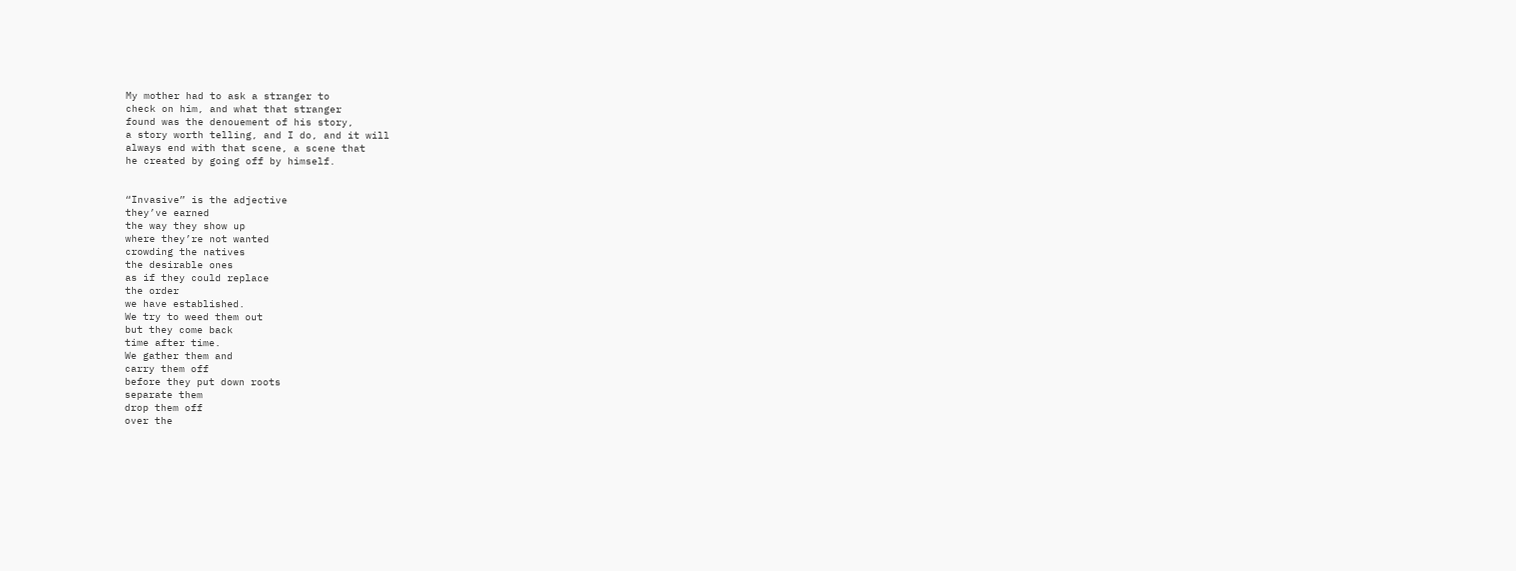My mother had to ask a stranger to
check on him, and what that stranger
found was the denouement of his story,
a story worth telling, and I do, and it will
always end with that scene, a scene that
he created by going off by himself.


“Invasive” is the adjective
they’ve earned
the way they show up
where they’re not wanted
crowding the natives
the desirable ones
as if they could replace
the order
we have established.
We try to weed them out
but they come back
time after time.
We gather them and
carry them off
before they put down roots
separate them
drop them off
over the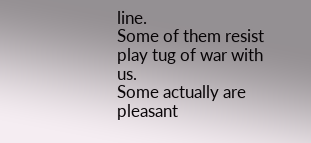line.
Some of them resist
play tug of war with us.
Some actually are pleasant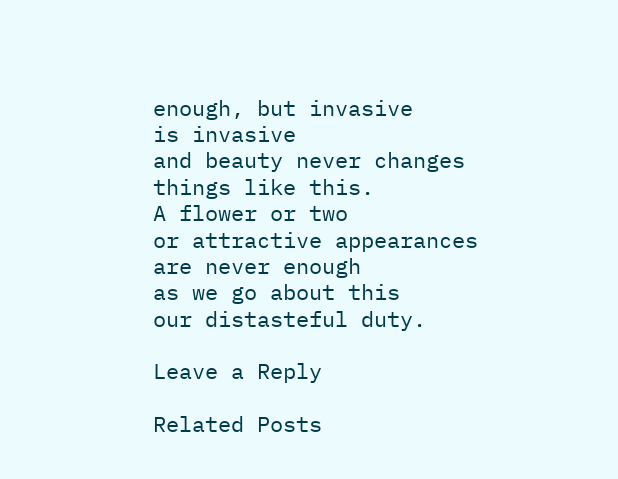enough, but invasive
is invasive
and beauty never changes
things like this.
A flower or two
or attractive appearances
are never enough
as we go about this
our distasteful duty.

Leave a Reply

Related Posts